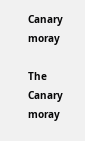Canary moray

The Canary moray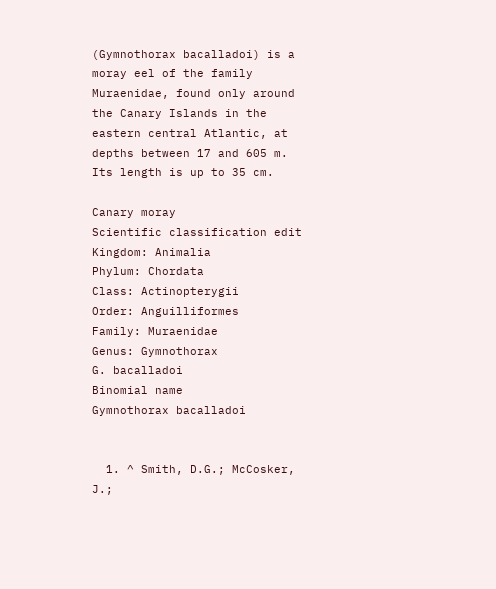(Gymnothorax bacalladoi) is a moray eel of the family Muraenidae, found only around the Canary Islands in the eastern central Atlantic, at depths between 17 and 605 m. Its length is up to 35 cm.

Canary moray
Scientific classification edit
Kingdom: Animalia
Phylum: Chordata
Class: Actinopterygii
Order: Anguilliformes
Family: Muraenidae
Genus: Gymnothorax
G. bacalladoi
Binomial name
Gymnothorax bacalladoi


  1. ^ Smith, D.G.; McCosker, J.;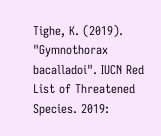Tighe, K. (2019). "Gymnothorax bacalladoi". IUCN Red List of Threatened Species. 2019: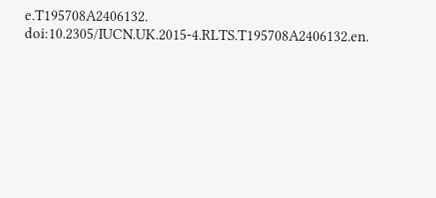e.T195708A2406132. doi:10.2305/IUCN.UK.2015-4.RLTS.T195708A2406132.en.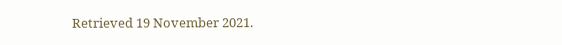Retrieved 19 November 2021.